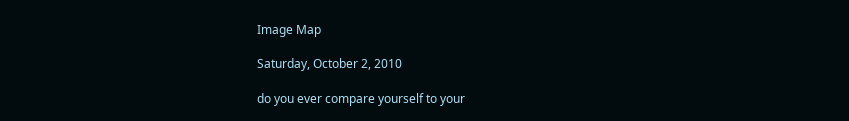Image Map

Saturday, October 2, 2010

do you ever compare yourself to your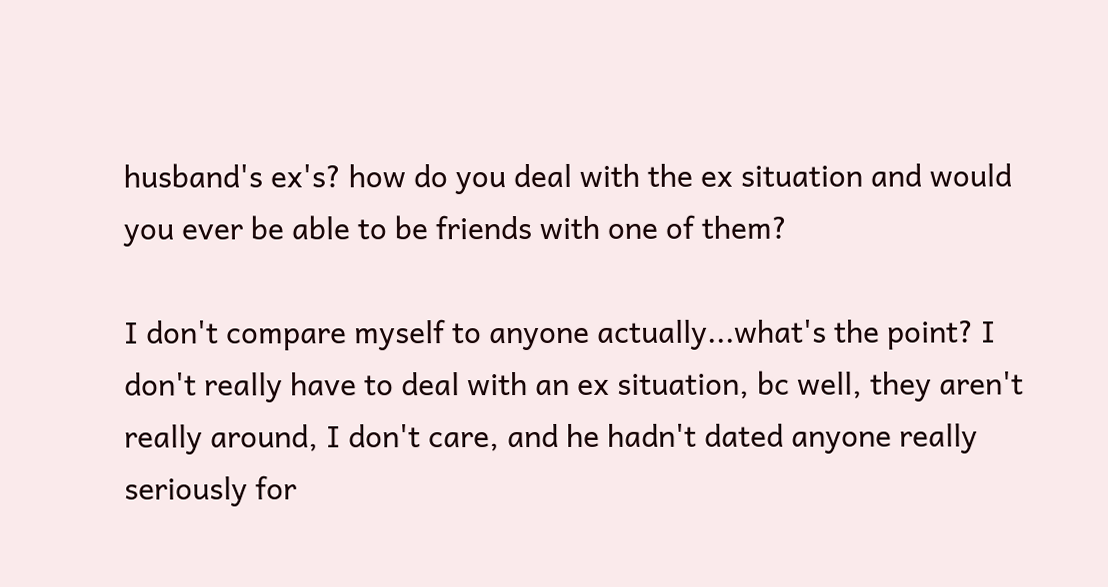husband's ex's? how do you deal with the ex situation and would you ever be able to be friends with one of them?

I don't compare myself to anyone actually...what's the point? I don't really have to deal with an ex situation, bc well, they aren't really around, I don't care, and he hadn't dated anyone really seriously for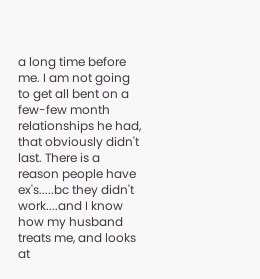a long time before me. I am not going to get all bent on a few-few month relationships he had, that obviously didn't last. There is a reason people have ex's.....bc they didn't work....and I know how my husband treats me, and looks at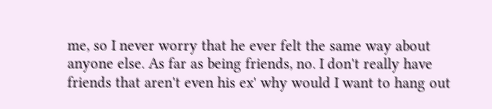me, so I never worry that he ever felt the same way about anyone else. As far as being friends, no. I don't really have friends that aren't even his ex' why would I want to hang out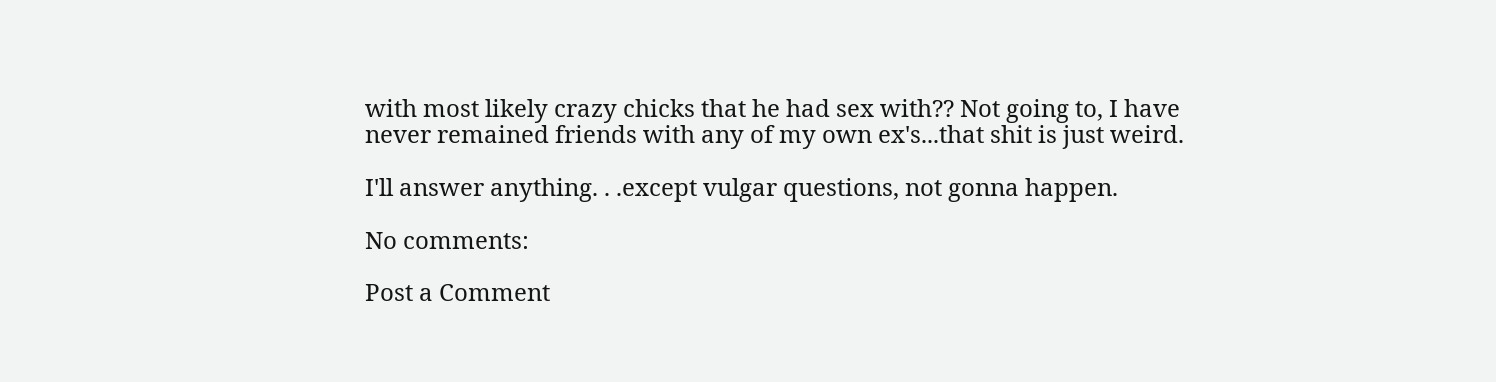with most likely crazy chicks that he had sex with?? Not going to, I have never remained friends with any of my own ex's...that shit is just weird.

I'll answer anything. . .except vulgar questions, not gonna happen.

No comments:

Post a Comment